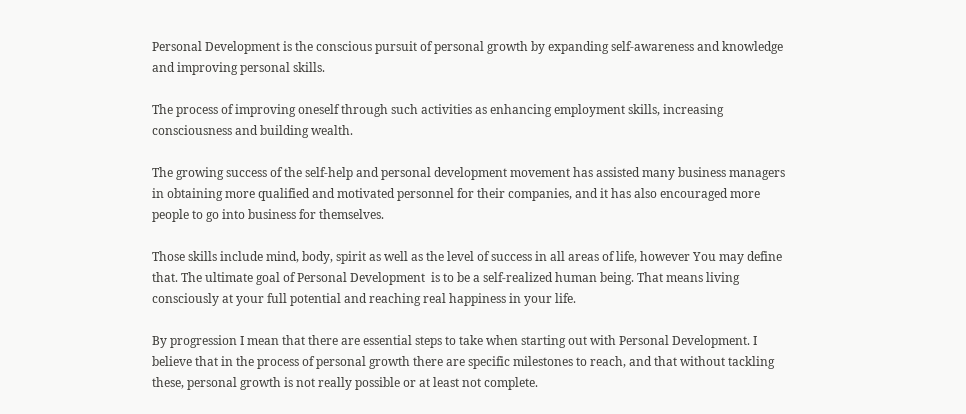Personal Development is the conscious pursuit of personal growth by expanding self-awareness and knowledge and improving personal skills.

The process of improving oneself through such activities as enhancing employment skills, increasing consciousness and building wealth.

The growing success of the self-help and personal development movement has assisted many business managers in obtaining more qualified and motivated personnel for their companies, and it has also encouraged more people to go into business for themselves.

Those skills include mind, body, spirit as well as the level of success in all areas of life, however You may define that. The ultimate goal of Personal Development  is to be a self-realized human being. That means living consciously at your full potential and reaching real happiness in your life.

By progression I mean that there are essential steps to take when starting out with Personal Development. I believe that in the process of personal growth there are specific milestones to reach, and that without tackling these, personal growth is not really possible or at least not complete.